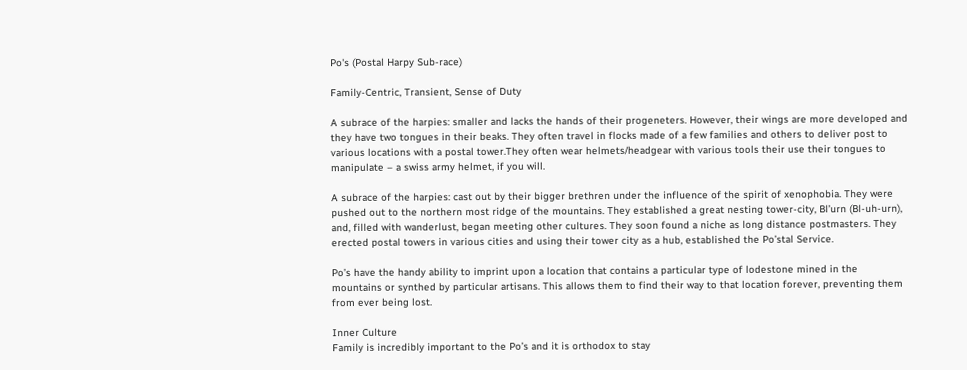Po's (Postal Harpy Sub-race)

Family-Centric, Transient, Sense of Duty

A subrace of the harpies: smaller and lacks the hands of their progeneters. However, their wings are more developed and they have two tongues in their beaks. They often travel in flocks made of a few families and others to deliver post to various locations with a postal tower.They often wear helmets/headgear with various tools their use their tongues to manipulate – a swiss army helmet, if you will.

A subrace of the harpies: cast out by their bigger brethren under the influence of the spirit of xenophobia. They were pushed out to the northern most ridge of the mountains. They established a great nesting tower-city, Bl’urn (Bl-uh-urn), and, filled with wanderlust, began meeting other cultures. They soon found a niche as long distance postmasters. They erected postal towers in various cities and using their tower city as a hub, established the Po’stal Service.

Po’s have the handy ability to imprint upon a location that contains a particular type of lodestone mined in the mountains or synthed by particular artisans. This allows them to find their way to that location forever, preventing them from ever being lost.

Inner Culture
Family is incredibly important to the Po’s and it is orthodox to stay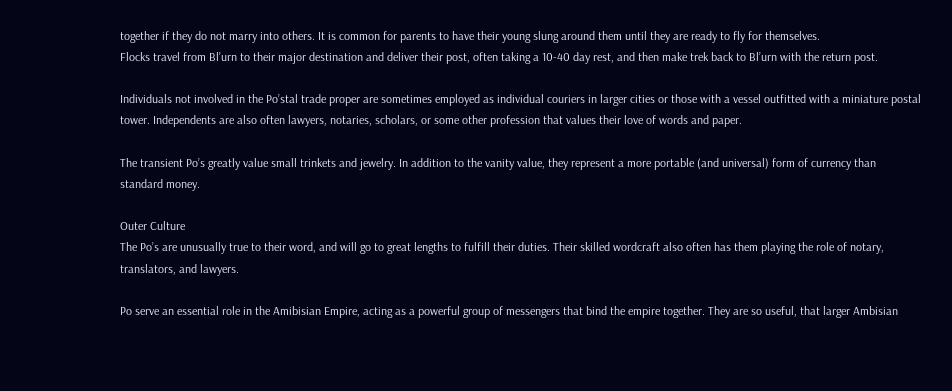together if they do not marry into others. It is common for parents to have their young slung around them until they are ready to fly for themselves.
Flocks travel from Bl’urn to their major destination and deliver their post, often taking a 10-40 day rest, and then make trek back to Bl’urn with the return post.

Individuals not involved in the Po’stal trade proper are sometimes employed as individual couriers in larger cities or those with a vessel outfitted with a miniature postal tower. Independents are also often lawyers, notaries, scholars, or some other profession that values their love of words and paper.

The transient Po’s greatly value small trinkets and jewelry. In addition to the vanity value, they represent a more portable (and universal) form of currency than standard money.

Outer Culture
The Po’s are unusually true to their word, and will go to great lengths to fulfill their duties. Their skilled wordcraft also often has them playing the role of notary, translators, and lawyers.

Po serve an essential role in the Amibisian Empire, acting as a powerful group of messengers that bind the empire together. They are so useful, that larger Ambisian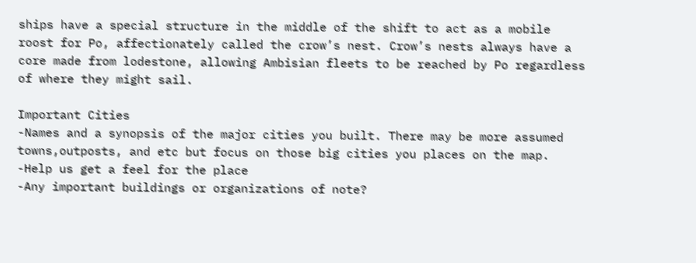ships have a special structure in the middle of the shift to act as a mobile roost for Po, affectionately called the crow’s nest. Crow’s nests always have a core made from lodestone, allowing Ambisian fleets to be reached by Po regardless of where they might sail.

Important Cities
-Names and a synopsis of the major cities you built. There may be more assumed towns,outposts, and etc but focus on those big cities you places on the map.
-Help us get a feel for the place
-Any important buildings or organizations of note?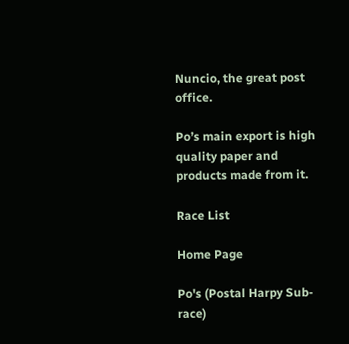Nuncio, the great post office.

Po’s main export is high quality paper and products made from it.

Race List

Home Page

Po's (Postal Harpy Sub-race)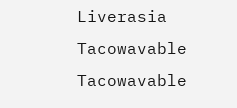Liverasia Tacowavable Tacowavable